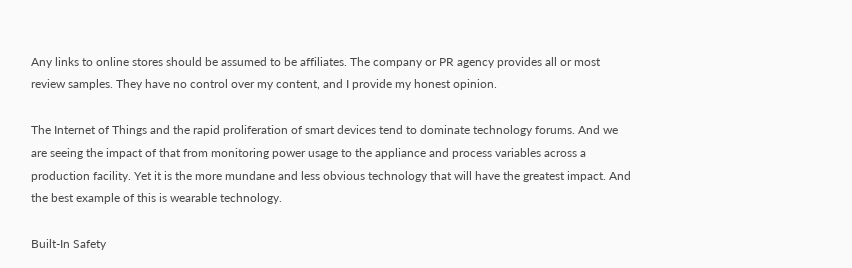Any links to online stores should be assumed to be affiliates. The company or PR agency provides all or most review samples. They have no control over my content, and I provide my honest opinion.

The Internet of Things and the rapid proliferation of smart devices tend to dominate technology forums. And we are seeing the impact of that from monitoring power usage to the appliance and process variables across a production facility. Yet it is the more mundane and less obvious technology that will have the greatest impact. And the best example of this is wearable technology.

Built-In Safety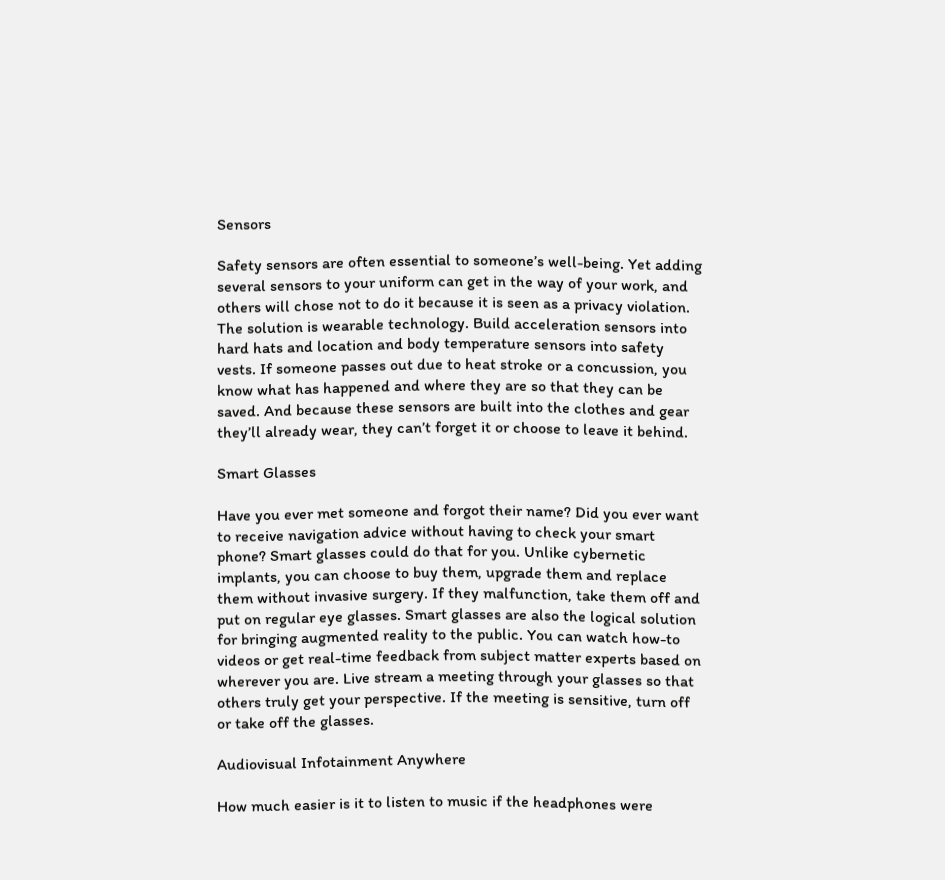Sensors

Safety sensors are often essential to someone’s well-being. Yet adding several sensors to your uniform can get in the way of your work, and others will chose not to do it because it is seen as a privacy violation. The solution is wearable technology. Build acceleration sensors into hard hats and location and body temperature sensors into safety vests. If someone passes out due to heat stroke or a concussion, you know what has happened and where they are so that they can be saved. And because these sensors are built into the clothes and gear they’ll already wear, they can’t forget it or choose to leave it behind.

Smart Glasses

Have you ever met someone and forgot their name? Did you ever want to receive navigation advice without having to check your smart phone? Smart glasses could do that for you. Unlike cybernetic implants, you can choose to buy them, upgrade them and replace them without invasive surgery. If they malfunction, take them off and put on regular eye glasses. Smart glasses are also the logical solution for bringing augmented reality to the public. You can watch how-to videos or get real-time feedback from subject matter experts based on wherever you are. Live stream a meeting through your glasses so that others truly get your perspective. If the meeting is sensitive, turn off or take off the glasses.

Audiovisual Infotainment Anywhere

How much easier is it to listen to music if the headphones were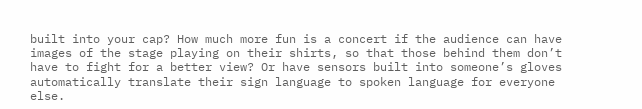built into your cap? How much more fun is a concert if the audience can have images of the stage playing on their shirts, so that those behind them don’t have to fight for a better view? Or have sensors built into someone’s gloves automatically translate their sign language to spoken language for everyone else.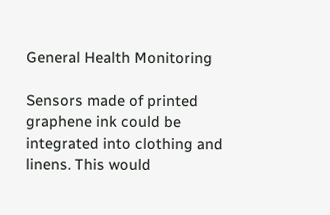General Health Monitoring

Sensors made of printed graphene ink could be integrated into clothing and linens. This would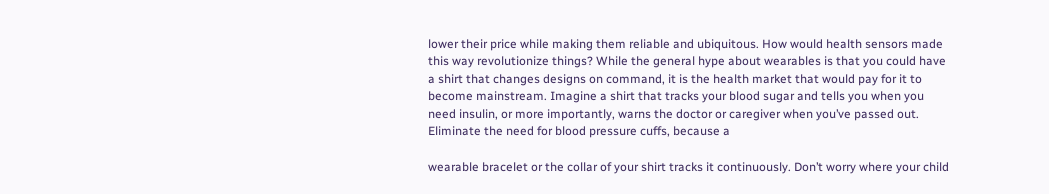lower their price while making them reliable and ubiquitous. How would health sensors made this way revolutionize things? While the general hype about wearables is that you could have a shirt that changes designs on command, it is the health market that would pay for it to become mainstream. Imagine a shirt that tracks your blood sugar and tells you when you need insulin, or more importantly, warns the doctor or caregiver when you’ve passed out. Eliminate the need for blood pressure cuffs, because a

wearable bracelet or the collar of your shirt tracks it continuously. Don’t worry where your child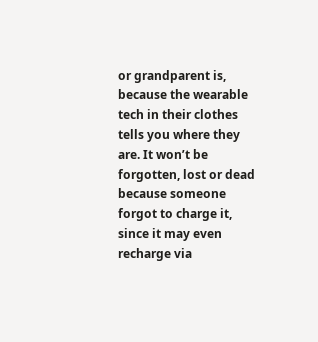or grandparent is, because the wearable tech in their clothes tells you where they are. It won’t be forgotten, lost or dead because someone forgot to charge it, since it may even recharge via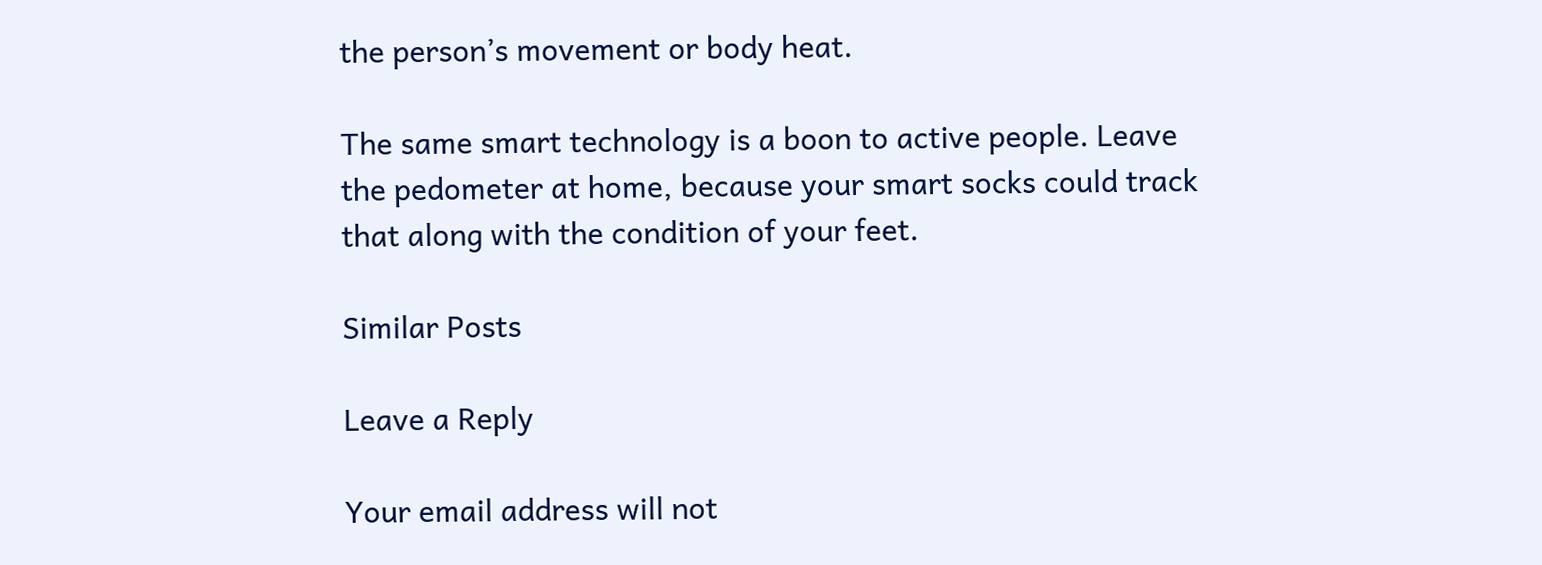the person’s movement or body heat.

The same smart technology is a boon to active people. Leave the pedometer at home, because your smart socks could track that along with the condition of your feet.

Similar Posts

Leave a Reply

Your email address will not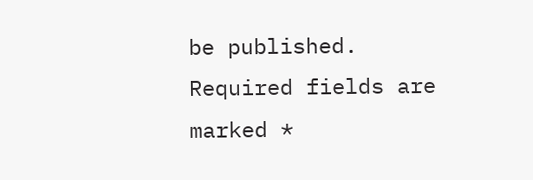be published. Required fields are marked *